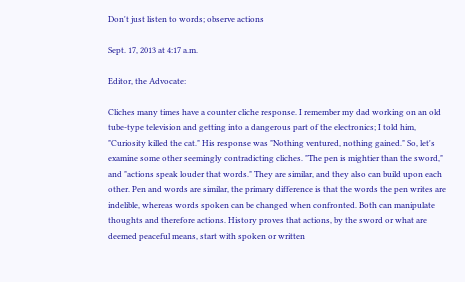Don't just listen to words; observe actions

Sept. 17, 2013 at 4:17 a.m.

Editor, the Advocate:

Cliches many times have a counter cliche response. I remember my dad working on an old tube-type television and getting into a dangerous part of the electronics; I told him, "Curiosity killed the cat." His response was "Nothing ventured, nothing gained." So, let's examine some other seemingly contradicting cliches. "The pen is mightier than the sword," and "actions speak louder that words." They are similar, and they also can build upon each other. Pen and words are similar, the primary difference is that the words the pen writes are indelible, whereas words spoken can be changed when confronted. Both can manipulate thoughts and therefore actions. History proves that actions, by the sword or what are deemed peaceful means, start with spoken or written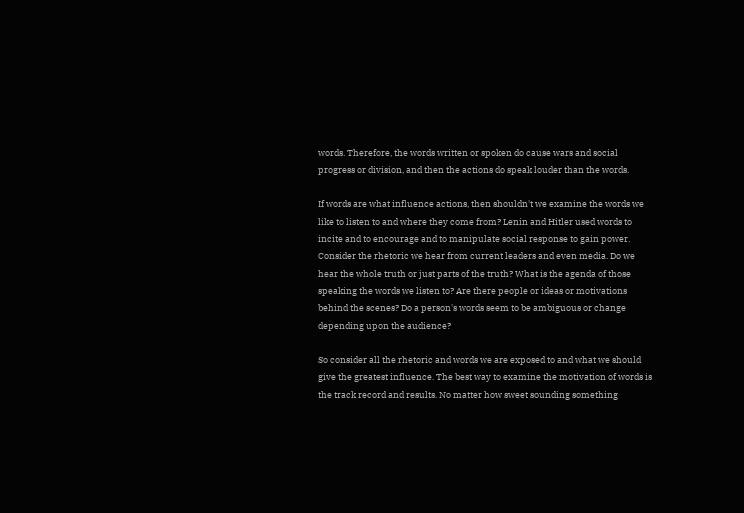words. Therefore, the words written or spoken do cause wars and social progress or division, and then the actions do speak louder than the words.

If words are what influence actions, then shouldn't we examine the words we like to listen to and where they come from? Lenin and Hitler used words to incite and to encourage and to manipulate social response to gain power. Consider the rhetoric we hear from current leaders and even media. Do we hear the whole truth or just parts of the truth? What is the agenda of those speaking the words we listen to? Are there people or ideas or motivations behind the scenes? Do a person's words seem to be ambiguous or change depending upon the audience?

So consider all the rhetoric and words we are exposed to and what we should give the greatest influence. The best way to examine the motivation of words is the track record and results. No matter how sweet sounding something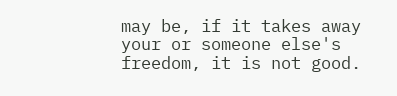may be, if it takes away your or someone else's freedom, it is not good.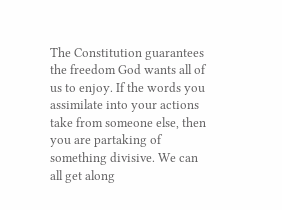The Constitution guarantees the freedom God wants all of us to enjoy. If the words you assimilate into your actions take from someone else, then you are partaking of something divisive. We can all get along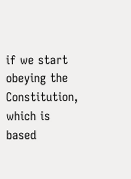if we start obeying the Constitution, which is based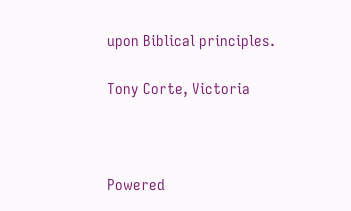upon Biblical principles.

Tony Corte, Victoria



Powered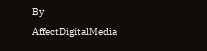By AffectDigitalMedia